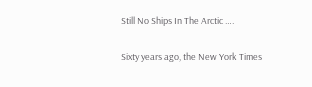Still No Ships In The Arctic ….

Sixty years ago, the New York Times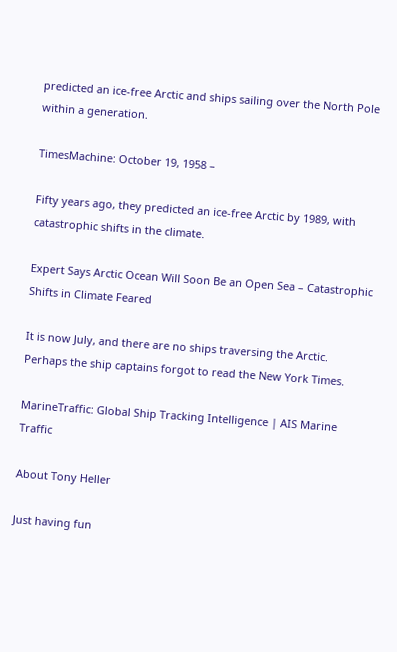predicted an ice-free Arctic and ships sailing over the North Pole within a generation.

TimesMachine: October 19, 1958 –

Fifty years ago, they predicted an ice-free Arctic by 1989, with catastrophic shifts in the climate.

Expert Says Arctic Ocean Will Soon Be an Open Sea – Catastrophic Shifts in Climate Feared

It is now July, and there are no ships traversing the Arctic. Perhaps the ship captains forgot to read the New York Times.

MarineTraffic: Global Ship Tracking Intelligence | AIS Marine Traffic

About Tony Heller

Just having fun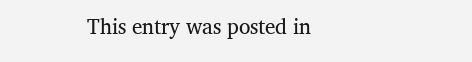This entry was posted in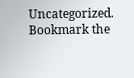Uncategorized. Bookmark the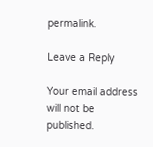permalink.

Leave a Reply

Your email address will not be published.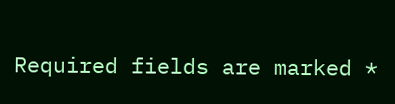Required fields are marked *